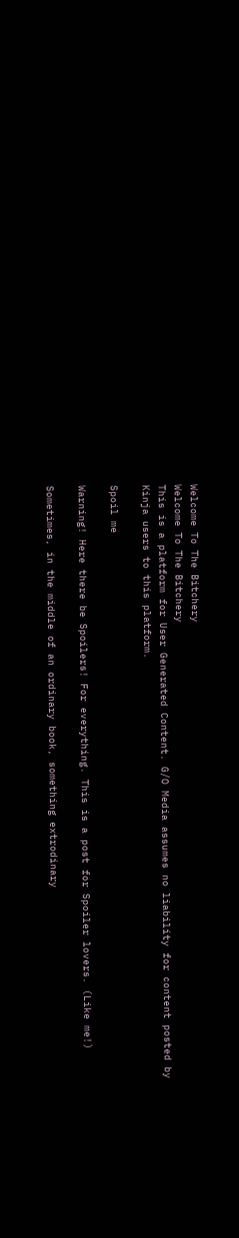Welcome To The Bitchery
Welcome To The Bitchery
This is a platform for User Generated Content. G/O Media assumes no liability for content posted by Kinja users to this platform.

Spoil me

Warning! Here there be Spoilers! For everything. This is a post for Spoiler lovers. (Like me!)

Sometimes, in the middle of an ordinary book, something extrodinary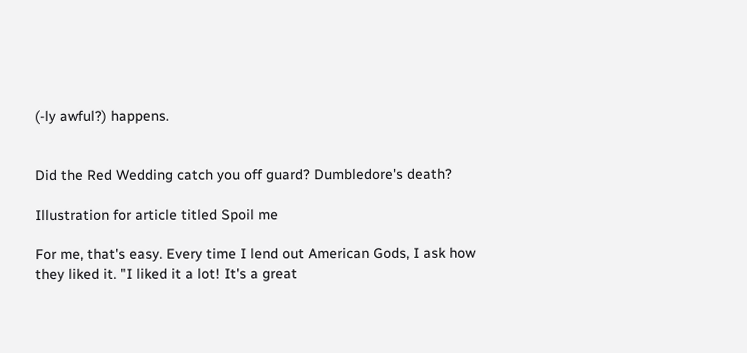(-ly awful?) happens.


Did the Red Wedding catch you off guard? Dumbledore's death?

Illustration for article titled Spoil me

For me, that's easy. Every time I lend out American Gods, I ask how they liked it. "I liked it a lot! It's a great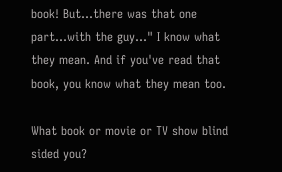book! But...there was that one part...with the guy..." I know what they mean. And if you've read that book, you know what they mean too.

What book or movie or TV show blind sided you?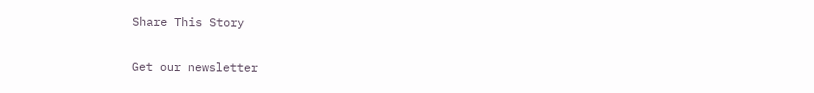Share This Story

Get our newsletter